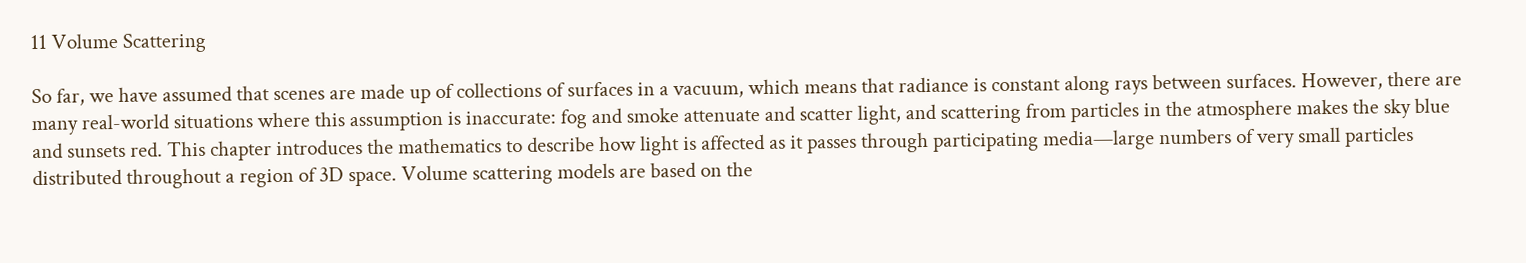11 Volume Scattering

So far, we have assumed that scenes are made up of collections of surfaces in a vacuum, which means that radiance is constant along rays between surfaces. However, there are many real-world situations where this assumption is inaccurate: fog and smoke attenuate and scatter light, and scattering from particles in the atmosphere makes the sky blue and sunsets red. This chapter introduces the mathematics to describe how light is affected as it passes through participating media—large numbers of very small particles distributed throughout a region of 3D space. Volume scattering models are based on the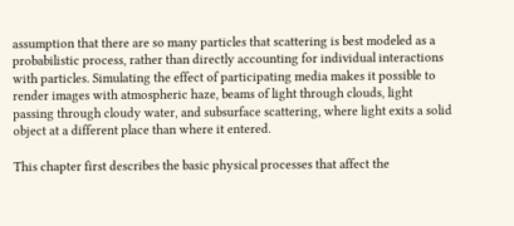assumption that there are so many particles that scattering is best modeled as a probabilistic process, rather than directly accounting for individual interactions with particles. Simulating the effect of participating media makes it possible to render images with atmospheric haze, beams of light through clouds, light passing through cloudy water, and subsurface scattering, where light exits a solid object at a different place than where it entered.

This chapter first describes the basic physical processes that affect the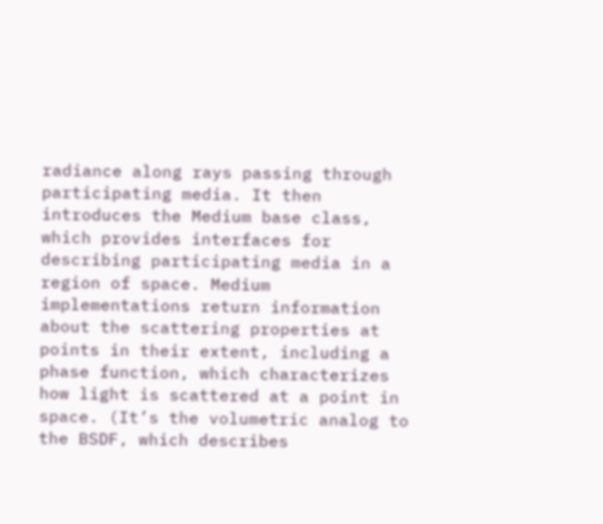radiance along rays passing through participating media. It then introduces the Medium base class, which provides interfaces for describing participating media in a region of space. Medium implementations return information about the scattering properties at points in their extent, including a phase function, which characterizes how light is scattered at a point in space. (It’s the volumetric analog to the BSDF, which describes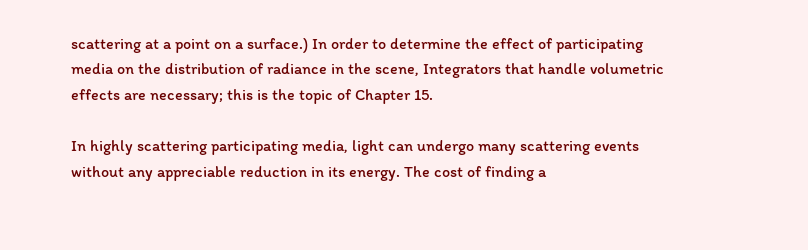scattering at a point on a surface.) In order to determine the effect of participating media on the distribution of radiance in the scene, Integrators that handle volumetric effects are necessary; this is the topic of Chapter 15.

In highly scattering participating media, light can undergo many scattering events without any appreciable reduction in its energy. The cost of finding a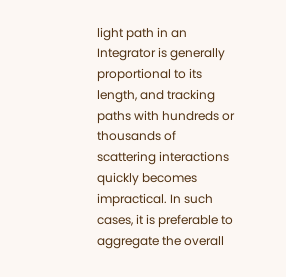light path in an Integrator is generally proportional to its length, and tracking paths with hundreds or thousands of scattering interactions quickly becomes impractical. In such cases, it is preferable to aggregate the overall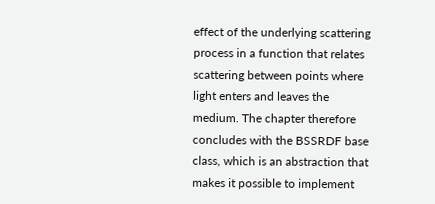effect of the underlying scattering process in a function that relates scattering between points where light enters and leaves the medium. The chapter therefore concludes with the BSSRDF base class, which is an abstraction that makes it possible to implement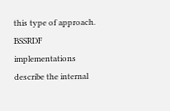this type of approach. BSSRDF implementations describe the internal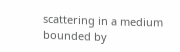scattering in a medium bounded by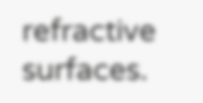refractive surfaces.